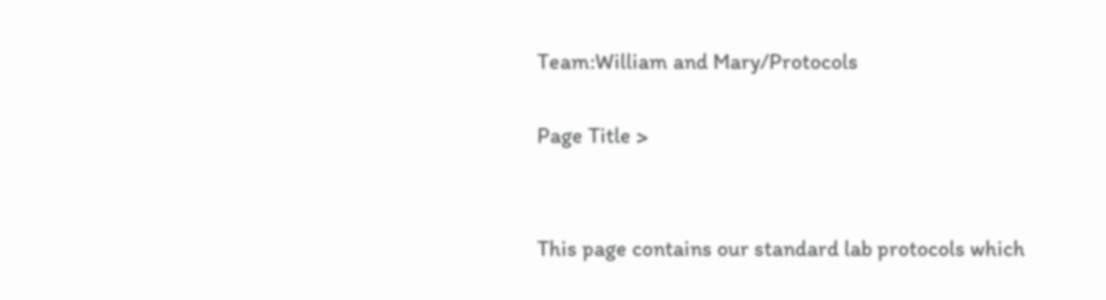Team:William and Mary/Protocols

Page Title >


This page contains our standard lab protocols which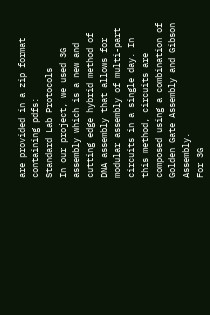are provided in a zip format containing pdfs:
Standard Lab Protocols
In our project, we used 3G assembly which is a new and cutting edge hybrid method of DNA assembly that allows for modular assembly of multi-part circuits in a single day. In this method, circuits are composed using a combination of Golden Gate Assembly and Gibson Assembly.
For 3G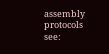assembly protocols see: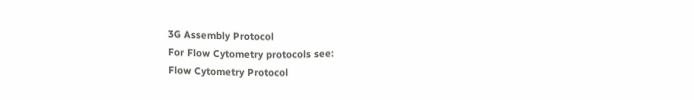3G Assembly Protocol
For Flow Cytometry protocols see:
Flow Cytometry Protocol